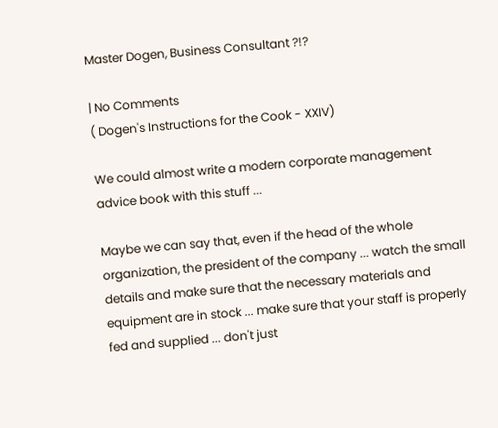Master Dogen, Business Consultant ?!?

| No Comments
( Dogen's Instructions for the Cook - XXIV)

We could almost write a modern corporate management advice book with this stuff ...

Maybe we can say that, even if the head of the whole organization, the president of the company ... watch the small details and make sure that the necessary materials and equipment are in stock ... make sure that your staff is properly fed and supplied ... don't just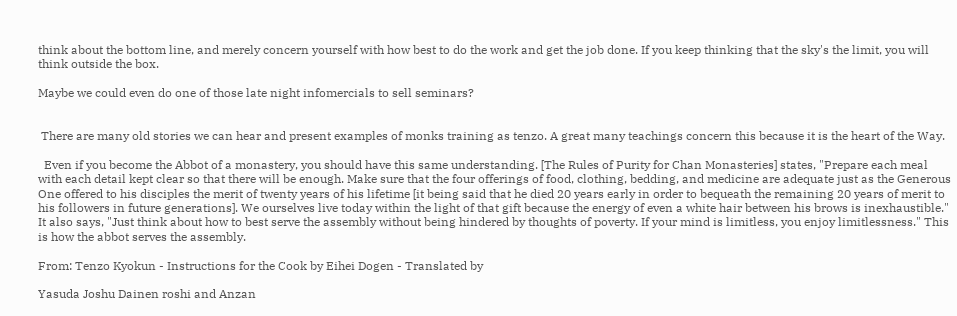think about the bottom line, and merely concern yourself with how best to do the work and get the job done. If you keep thinking that the sky's the limit, you will think outside the box.

Maybe we could even do one of those late night infomercials to sell seminars?


 There are many old stories we can hear and present examples of monks training as tenzo. A great many teachings concern this because it is the heart of the Way.

  Even if you become the Abbot of a monastery, you should have this same understanding. [The Rules of Purity for Chan Monasteries] states, "Prepare each meal with each detail kept clear so that there will be enough. Make sure that the four offerings of food, clothing, bedding, and medicine are adequate just as the Generous One offered to his disciples the merit of twenty years of his lifetime [it being said that he died 20 years early in order to bequeath the remaining 20 years of merit to his followers in future generations]. We ourselves live today within the light of that gift because the energy of even a white hair between his brows is inexhaustible." It also says, "Just think about how to best serve the assembly without being hindered by thoughts of poverty. If your mind is limitless, you enjoy limitlessness." This is how the abbot serves the assembly.

From: Tenzo Kyokun - Instructions for the Cook by Eihei Dogen - Translated by

Yasuda Joshu Dainen roshi and Anzan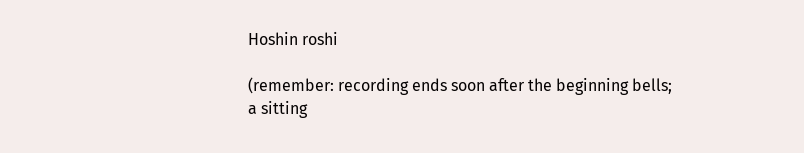Hoshin roshi

(remember: recording ends soon after the beginning bells;
a sitting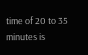time of 20 to 35 minutes is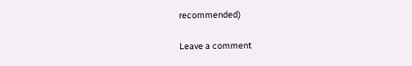recommended)

Leave a comment